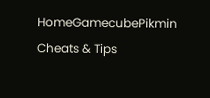HomeGamecubePikmin Cheats & Tips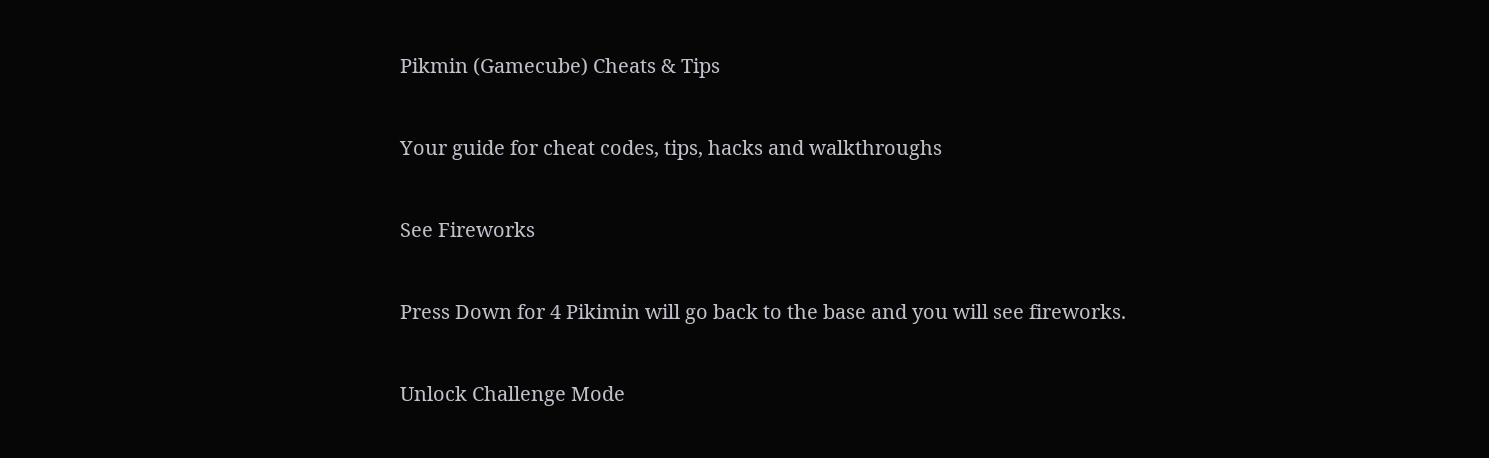Pikmin (Gamecube) Cheats & Tips

Your guide for cheat codes, tips, hacks and walkthroughs

See Fireworks

Press Down for 4 Pikimin will go back to the base and you will see fireworks.

Unlock Challenge Mode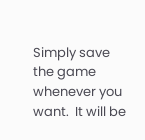Simply save the game whenever you want.  It will be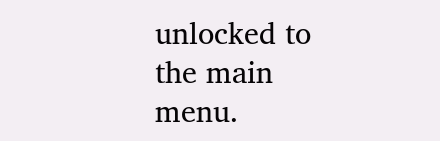unlocked to the main menu.